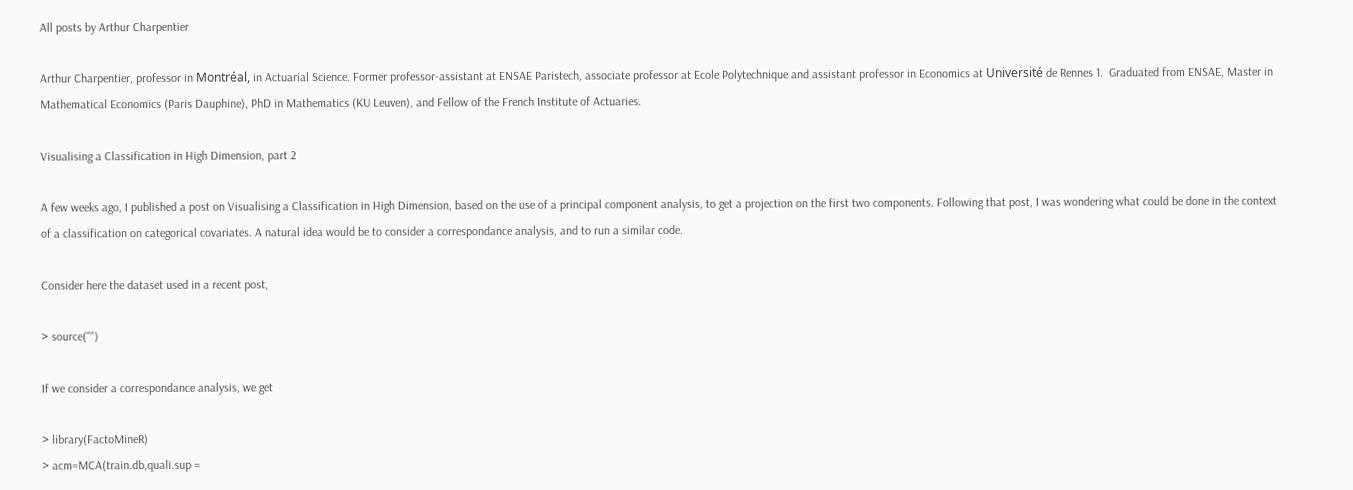All posts by Arthur Charpentier

Arthur Charpentier, professor in Montréal, in Actuarial Science. Former professor-assistant at ENSAE Paristech, associate professor at Ecole Polytechnique and assistant professor in Economics at Université de Rennes 1.  Graduated from ENSAE, Master in Mathematical Economics (Paris Dauphine), PhD in Mathematics (KU Leuven), and Fellow of the French Institute of Actuaries.

Visualising a Classification in High Dimension, part 2

A few weeks ago, I published a post on Visualising a Classification in High Dimension, based on the use of a principal component analysis, to get a projection on the first two components. Following that post, I was wondering what could be done in the context of a classification on categorical covariates. A natural idea would be to consider a correspondance analysis, and to run a similar code.

Consider here the dataset used in a recent post,

> source("")

If we consider a correspondance analysis, we get

> library(FactoMineR)
> acm=MCA(train.db,quali.sup =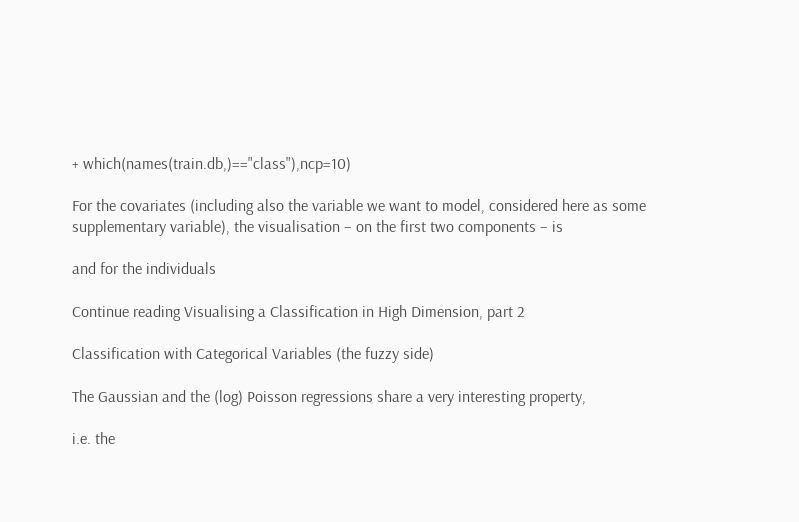+ which(names(train.db,)=="class"),ncp=10)

For the covariates (including also the variable we want to model, considered here as some supplementary variable), the visualisation – on the first two components – is

and for the individuals

Continue reading Visualising a Classification in High Dimension, part 2

Classification with Categorical Variables (the fuzzy side)

The Gaussian and the (log) Poisson regressions share a very interesting property,

i.e. the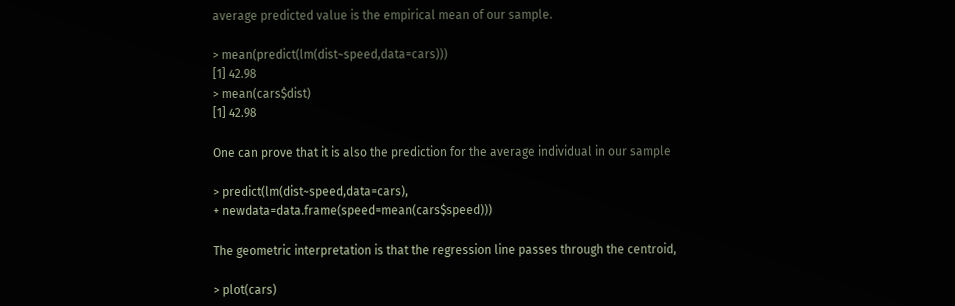average predicted value is the empirical mean of our sample.

> mean(predict(lm(dist~speed,data=cars)))
[1] 42.98
> mean(cars$dist)
[1] 42.98

One can prove that it is also the prediction for the average individual in our sample

> predict(lm(dist~speed,data=cars),
+ newdata=data.frame(speed=mean(cars$speed)))

The geometric interpretation is that the regression line passes through the centroid,

> plot(cars)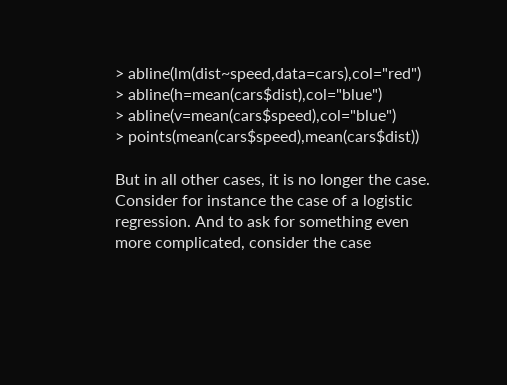> abline(lm(dist~speed,data=cars),col="red")
> abline(h=mean(cars$dist),col="blue")
> abline(v=mean(cars$speed),col="blue")
> points(mean(cars$speed),mean(cars$dist))

But in all other cases, it is no longer the case. Consider for instance the case of a logistic regression. And to ask for something even more complicated, consider the case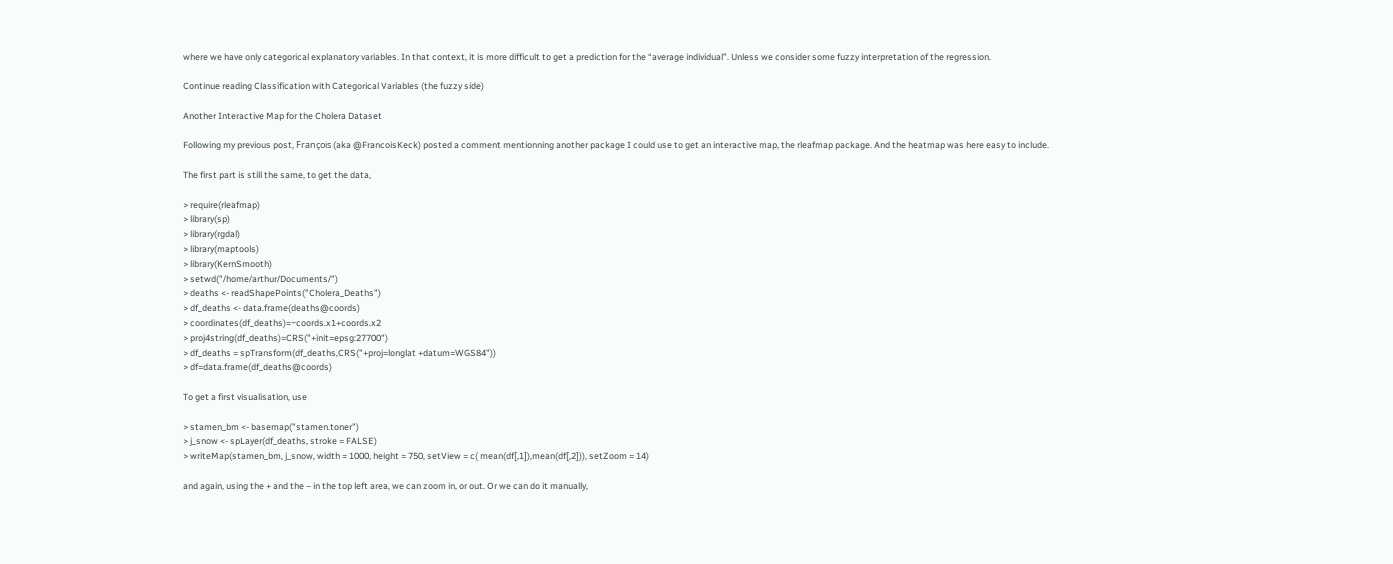where we have only categorical explanatory variables. In that context, it is more difficult to get a prediction for the “average individual”. Unless we consider some fuzzy interpretation of the regression.

Continue reading Classification with Categorical Variables (the fuzzy side)

Another Interactive Map for the Cholera Dataset

Following my previous post, François (aka @FrancoisKeck) posted a comment mentionning another package I could use to get an interactive map, the rleafmap package. And the heatmap was here easy to include.

The first part is still the same, to get the data,

> require(rleafmap)
> library(sp)
> library(rgdal)
> library(maptools)
> library(KernSmooth)
> setwd("/home/arthur/Documents/")
> deaths <- readShapePoints("Cholera_Deaths")
> df_deaths <- data.frame(deaths@coords)
> coordinates(df_deaths)=~coords.x1+coords.x2
> proj4string(df_deaths)=CRS("+init=epsg:27700")
> df_deaths = spTransform(df_deaths,CRS("+proj=longlat +datum=WGS84"))
> df=data.frame(df_deaths@coords)

To get a first visualisation, use

> stamen_bm <- basemap("stamen.toner")
> j_snow <- spLayer(df_deaths, stroke = FALSE)
> writeMap(stamen_bm, j_snow, width = 1000, height = 750, setView = c( mean(df[,1]),mean(df[,2])), setZoom = 14)

and again, using the + and the – in the top left area, we can zoom in, or out. Or we can do it manually,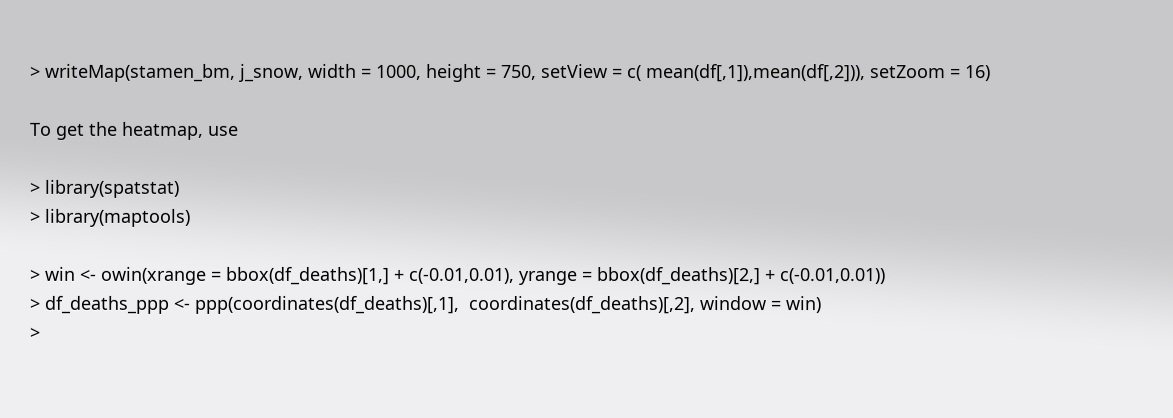> writeMap(stamen_bm, j_snow, width = 1000, height = 750, setView = c( mean(df[,1]),mean(df[,2])), setZoom = 16)

To get the heatmap, use

> library(spatstat)
> library(maptools)

> win <- owin(xrange = bbox(df_deaths)[1,] + c(-0.01,0.01), yrange = bbox(df_deaths)[2,] + c(-0.01,0.01))
> df_deaths_ppp <- ppp(coordinates(df_deaths)[,1],  coordinates(df_deaths)[,2], window = win)
>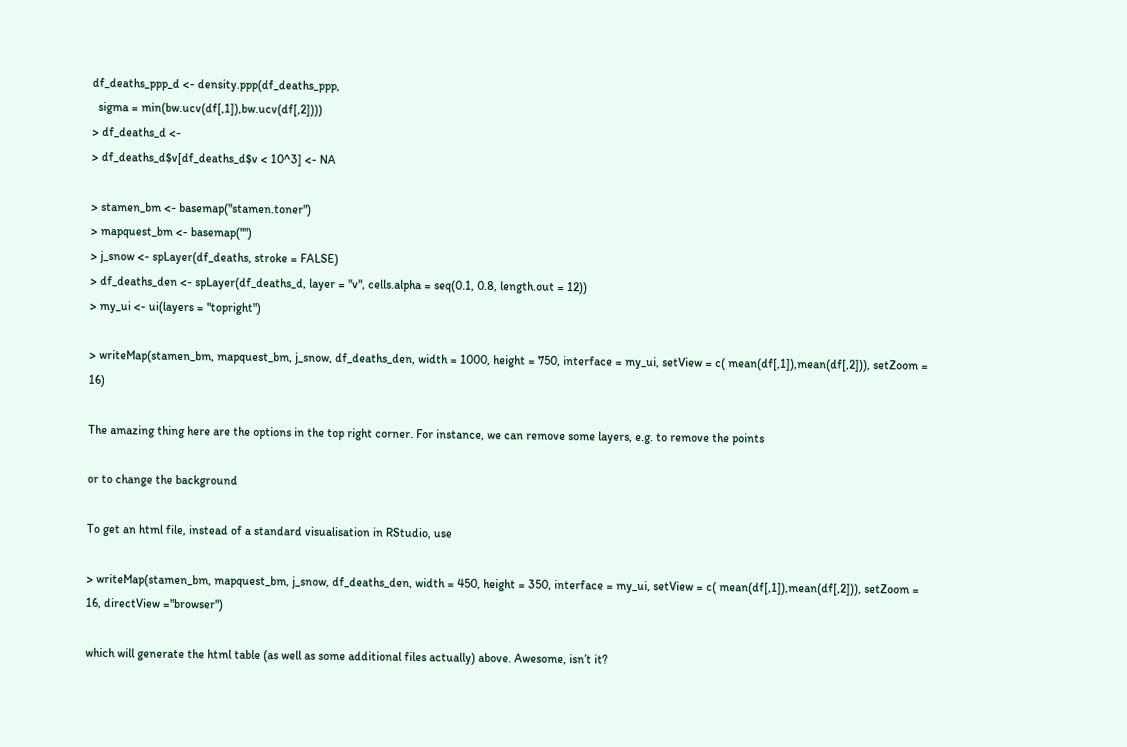df_deaths_ppp_d <- density.ppp(df_deaths_ppp,
  sigma = min(bw.ucv(df[,1]),bw.ucv(df[,2])))
> df_deaths_d <-
> df_deaths_d$v[df_deaths_d$v < 10^3] <- NA

> stamen_bm <- basemap("stamen.toner")
> mapquest_bm <- basemap("")
> j_snow <- spLayer(df_deaths, stroke = FALSE)
> df_deaths_den <- spLayer(df_deaths_d, layer = "v", cells.alpha = seq(0.1, 0.8, length.out = 12))
> my_ui <- ui(layers = "topright")

> writeMap(stamen_bm, mapquest_bm, j_snow, df_deaths_den, width = 1000, height = 750, interface = my_ui, setView = c( mean(df[,1]),mean(df[,2])), setZoom = 16)

The amazing thing here are the options in the top right corner. For instance, we can remove some layers, e.g. to remove the points

or to change the background

To get an html file, instead of a standard visualisation in RStudio, use

> writeMap(stamen_bm, mapquest_bm, j_snow, df_deaths_den, width = 450, height = 350, interface = my_ui, setView = c( mean(df[,1]),mean(df[,2])), setZoom = 16, directView ="browser")

which will generate the html table (as well as some additional files actually) above. Awesome, isn’t it?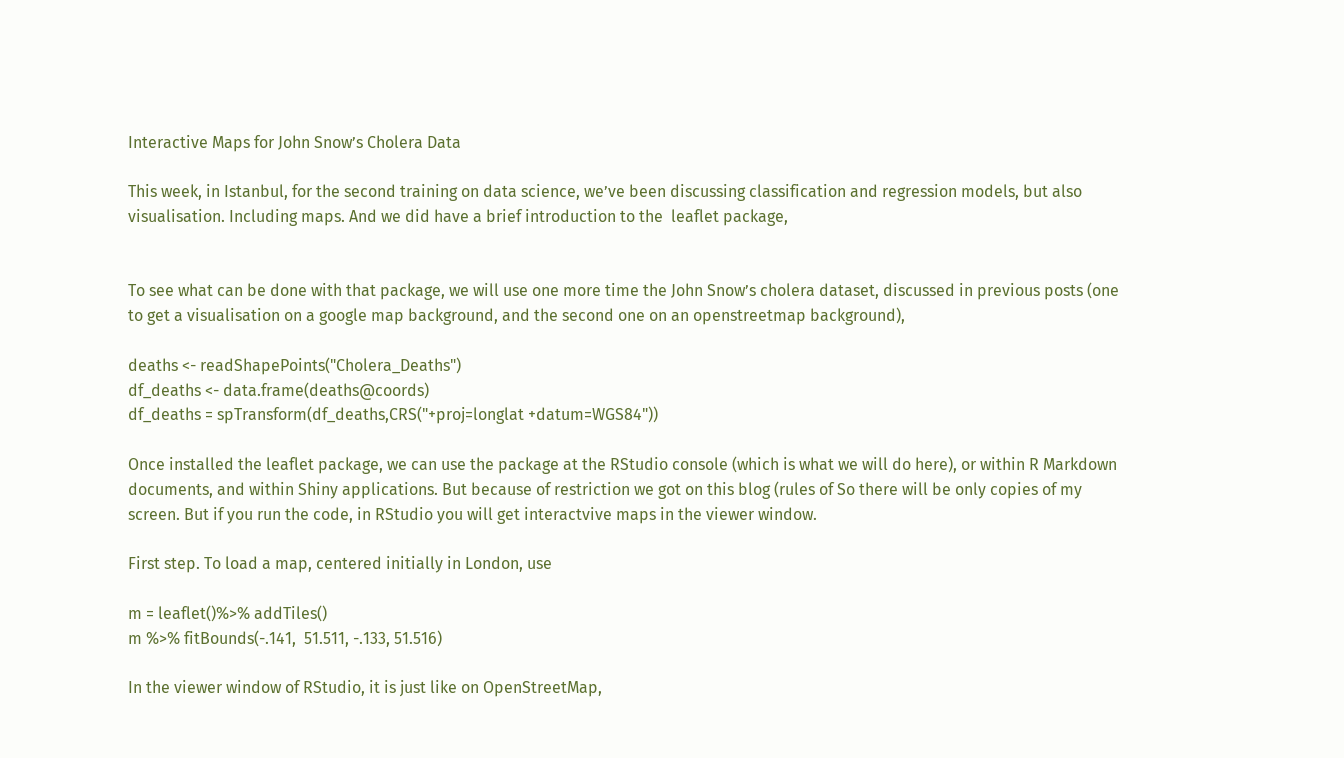Interactive Maps for John Snow’s Cholera Data

This week, in Istanbul, for the second training on data science, we’ve been discussing classification and regression models, but also visualisation. Including maps. And we did have a brief introduction to the  leaflet package,


To see what can be done with that package, we will use one more time the John Snow’s cholera dataset, discussed in previous posts (one to get a visualisation on a google map background, and the second one on an openstreetmap background),

deaths <- readShapePoints("Cholera_Deaths")
df_deaths <- data.frame(deaths@coords)
df_deaths = spTransform(df_deaths,CRS("+proj=longlat +datum=WGS84"))

Once installed the leaflet package, we can use the package at the RStudio console (which is what we will do here), or within R Markdown documents, and within Shiny applications. But because of restriction we got on this blog (rules of So there will be only copies of my screen. But if you run the code, in RStudio you will get interactvive maps in the viewer window.

First step. To load a map, centered initially in London, use

m = leaflet()%>% addTiles()
m %>% fitBounds(-.141,  51.511, -.133, 51.516)

In the viewer window of RStudio, it is just like on OpenStreetMap,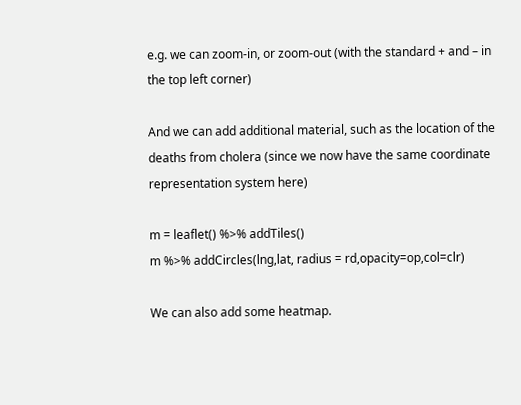e.g. we can zoom-in, or zoom-out (with the standard + and – in the top left corner)

And we can add additional material, such as the location of the deaths from cholera (since we now have the same coordinate representation system here)

m = leaflet() %>% addTiles()
m %>% addCircles(lng,lat, radius = rd,opacity=op,col=clr)

We can also add some heatmap.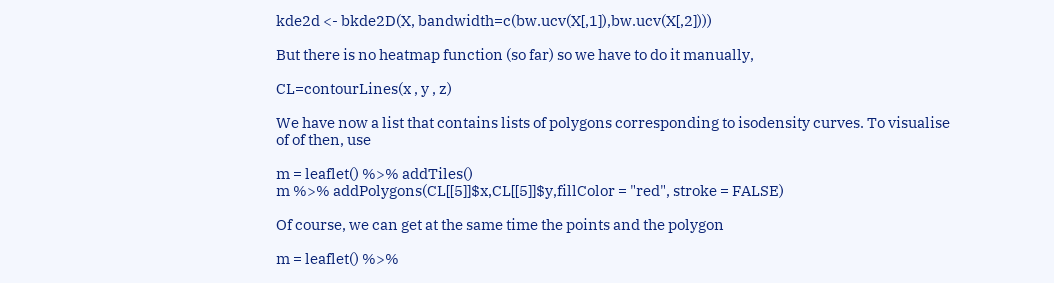kde2d <- bkde2D(X, bandwidth=c(bw.ucv(X[,1]),bw.ucv(X[,2])))

But there is no heatmap function (so far) so we have to do it manually,

CL=contourLines(x , y , z)

We have now a list that contains lists of polygons corresponding to isodensity curves. To visualise of of then, use

m = leaflet() %>% addTiles()
m %>% addPolygons(CL[[5]]$x,CL[[5]]$y,fillColor = "red", stroke = FALSE)

Of course, we can get at the same time the points and the polygon

m = leaflet() %>%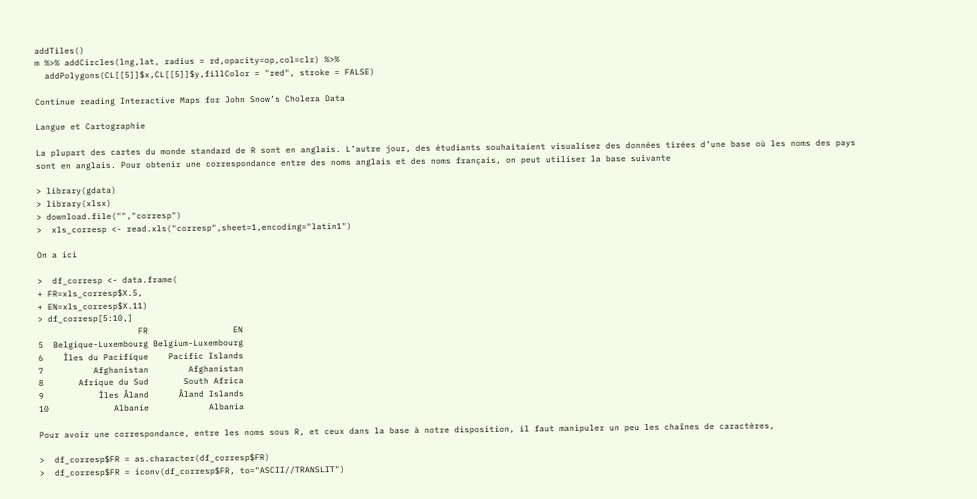addTiles()
m %>% addCircles(lng,lat, radius = rd,opacity=op,col=clr) %>%
  addPolygons(CL[[5]]$x,CL[[5]]$y,fillColor = "red", stroke = FALSE)

Continue reading Interactive Maps for John Snow’s Cholera Data

Langue et Cartographie

La plupart des cartes du monde standard de R sont en anglais. L’autre jour, des étudiants souhaitaient visualiser des données tirées d’une base où les noms des pays sont en anglais. Pour obtenir une correspondance entre des noms anglais et des noms français, on peut utiliser la base suivante

> library(gdata)
> library(xlsx)
> download.file("","corresp")
>  xls_corresp <- read.xls("corresp",sheet=1,encoding="latin1")

On a ici

>  df_corresp <- data.frame(
+ FR=xls_corresp$X.5,
+ EN=xls_corresp$X.11)
> df_corresp[5:10,]
                    FR                 EN
5  Belgique-Luxembourg Belgium-Luxembourg
6    Îles du Pacifique    Pacific Islands
7          Afghanistan        Afghanistan
8       Afrique du Sud       South Africa
9           Îles Åland      Åland Islands
10             Albanie            Albania

Pour avoir une correspondance, entre les noms sous R, et ceux dans la base à notre disposition, il faut manipuler un peu les chaînes de caractères,

>  df_corresp$FR = as.character(df_corresp$FR)
>  df_corresp$FR = iconv(df_corresp$FR, to="ASCII//TRANSLIT")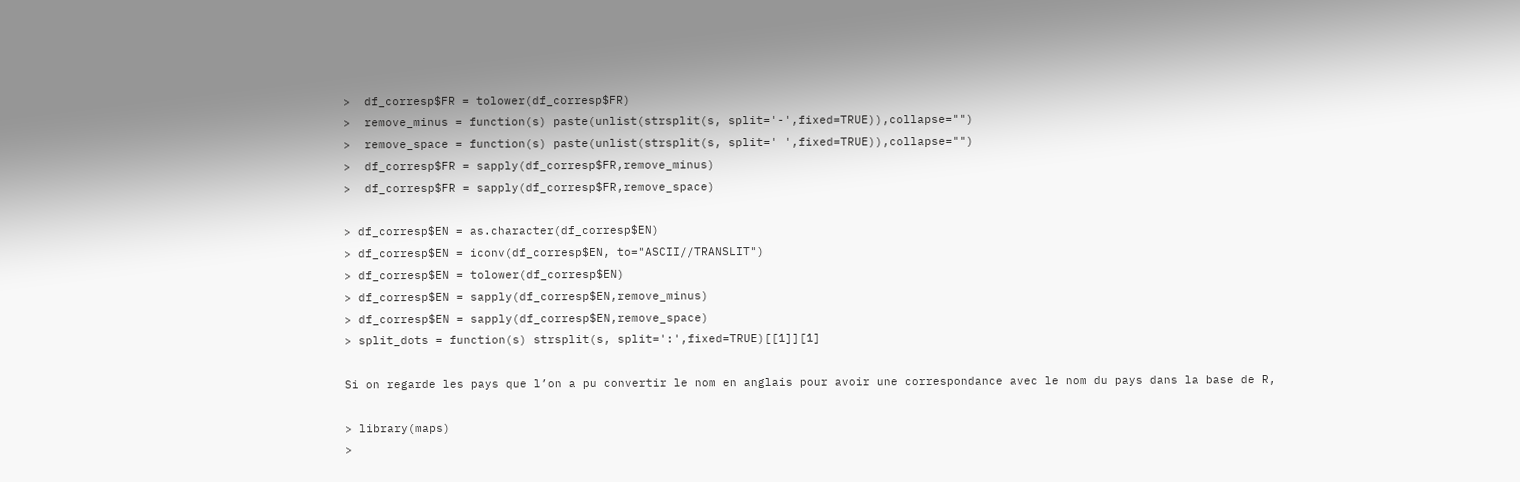>  df_corresp$FR = tolower(df_corresp$FR)
>  remove_minus = function(s) paste(unlist(strsplit(s, split='-',fixed=TRUE)),collapse="")
>  remove_space = function(s) paste(unlist(strsplit(s, split=' ',fixed=TRUE)),collapse="")
>  df_corresp$FR = sapply(df_corresp$FR,remove_minus)
>  df_corresp$FR = sapply(df_corresp$FR,remove_space)

> df_corresp$EN = as.character(df_corresp$EN)
> df_corresp$EN = iconv(df_corresp$EN, to="ASCII//TRANSLIT")
> df_corresp$EN = tolower(df_corresp$EN)
> df_corresp$EN = sapply(df_corresp$EN,remove_minus)
> df_corresp$EN = sapply(df_corresp$EN,remove_space)
> split_dots = function(s) strsplit(s, split=':',fixed=TRUE)[[1]][1]

Si on regarde les pays que l’on a pu convertir le nom en anglais pour avoir une correspondance avec le nom du pays dans la base de R,

> library(maps)
>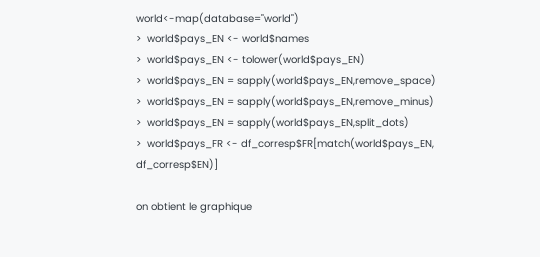world<-map(database="world")
>  world$pays_EN <- world$names
>  world$pays_EN <- tolower(world$pays_EN)
>  world$pays_EN = sapply(world$pays_EN,remove_space)
>  world$pays_EN = sapply(world$pays_EN,remove_minus)
>  world$pays_EN = sapply(world$pays_EN,split_dots)
>  world$pays_FR <- df_corresp$FR[match(world$pays_EN, df_corresp$EN)]

on obtient le graphique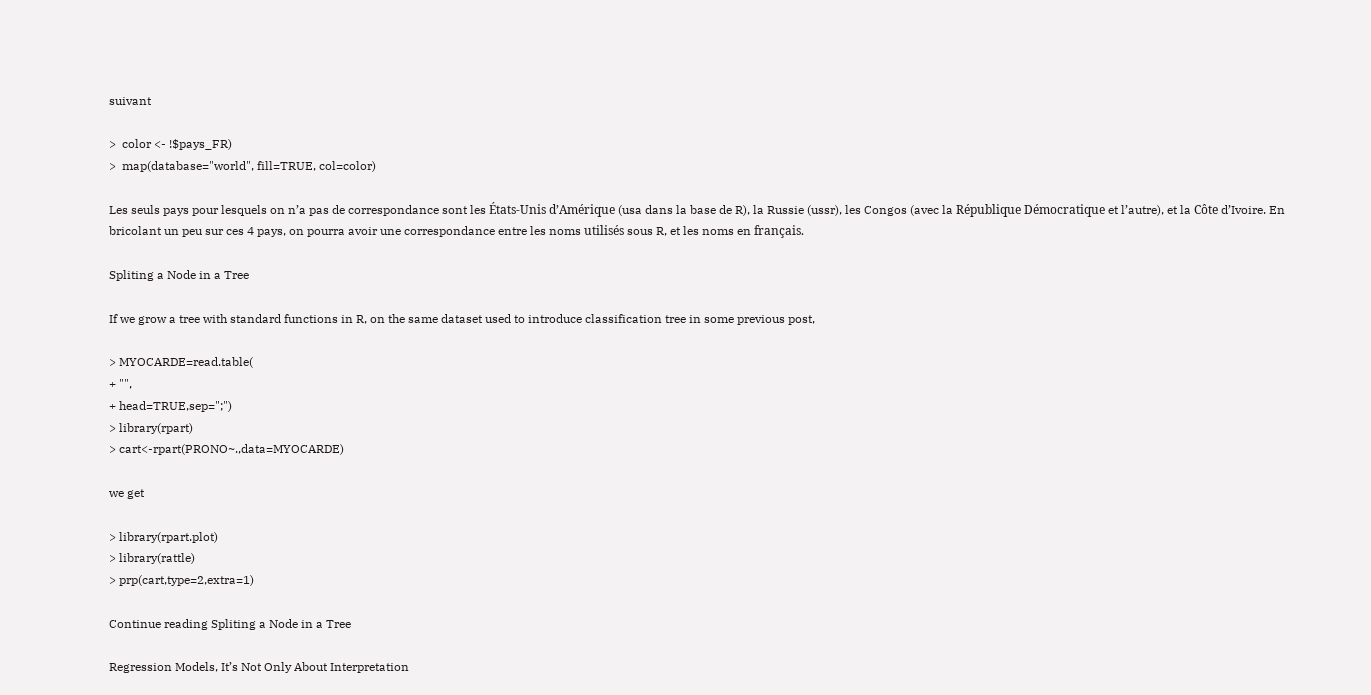suivant

>  color <- !$pays_FR)
>  map(database="world", fill=TRUE, col=color)

Les seuls pays pour lesquels on n’a pas de correspondance sont les États-Unis d’Amérique (usa dans la base de R), la Russie (ussr), les Congos (avec la République Démocratique et l’autre), et la Côte d’Ivoire. En bricolant un peu sur ces 4 pays, on pourra avoir une correspondance entre les noms utilisés sous R, et les noms en français.

Spliting a Node in a Tree

If we grow a tree with standard functions in R, on the same dataset used to introduce classification tree in some previous post,

> MYOCARDE=read.table(
+ "",
+ head=TRUE,sep=";")
> library(rpart)
> cart<-rpart(PRONO~.,data=MYOCARDE)

we get

> library(rpart.plot)
> library(rattle)
> prp(cart,type=2,extra=1)

Continue reading Spliting a Node in a Tree

Regression Models, It’s Not Only About Interpretation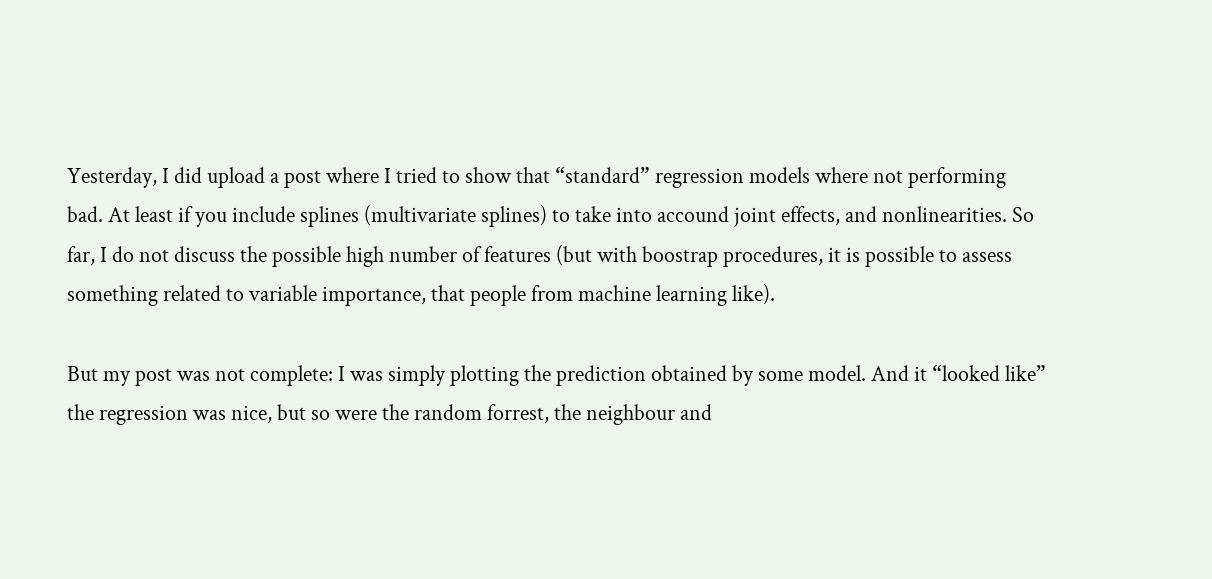Yesterday, I did upload a post where I tried to show that “standard” regression models where not performing bad. At least if you include splines (multivariate splines) to take into accound joint effects, and nonlinearities. So far, I do not discuss the possible high number of features (but with boostrap procedures, it is possible to assess something related to variable importance, that people from machine learning like).

But my post was not complete: I was simply plotting the prediction obtained by some model. And it “looked like” the regression was nice, but so were the random forrest, the neighbour and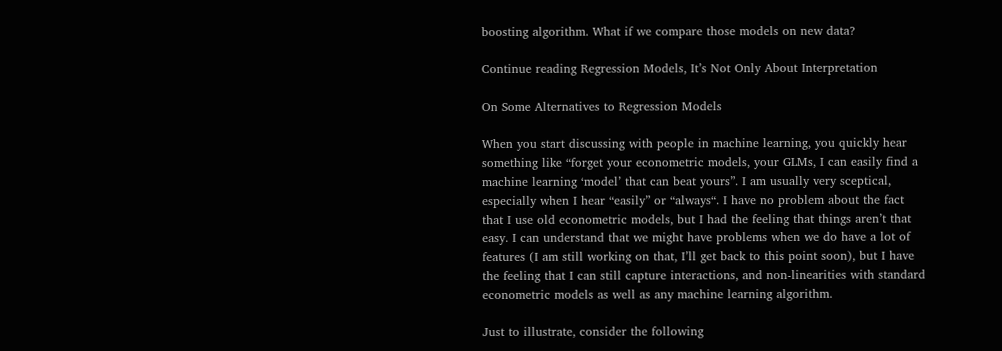boosting algorithm. What if we compare those models on new data?

Continue reading Regression Models, It’s Not Only About Interpretation

On Some Alternatives to Regression Models

When you start discussing with people in machine learning, you quickly hear something like “forget your econometric models, your GLMs, I can easily find a machine learning ‘model’ that can beat yours”. I am usually very sceptical, especially when I hear “easily” or “always“. I have no problem about the fact that I use old econometric models, but I had the feeling that things aren’t that easy. I can understand that we might have problems when we do have a lot of features (I am still working on that, I’ll get back to this point soon), but I have the feeling that I can still capture interactions, and non-linearities with standard econometric models as well as any machine learning algorithm.

Just to illustrate, consider the following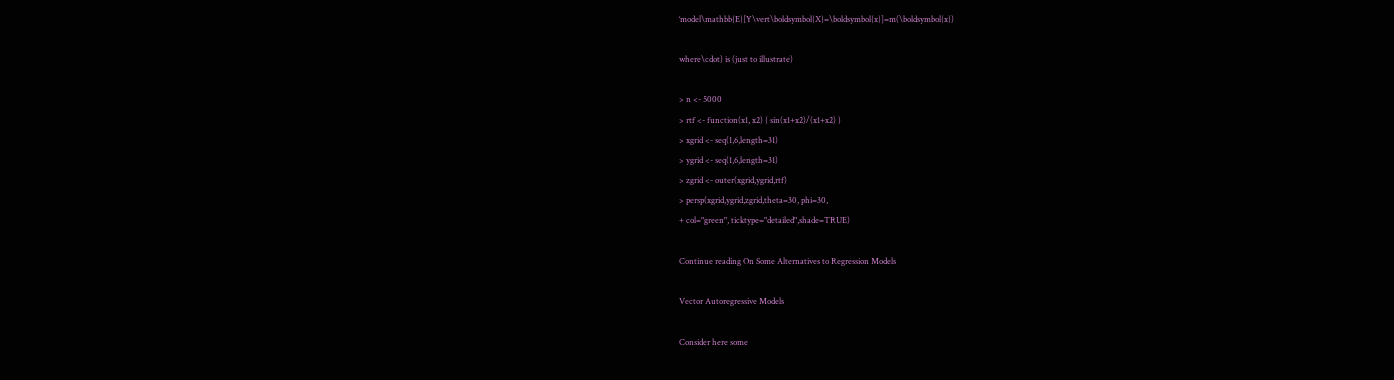‘model\mathbb{E}[Y\vert\boldsymbol{X}=\boldsymbol{x}]=m(\boldsymbol{x})

where\cdot) is (just to illustrate)

> n <- 5000
> rtf <- function(x1, x2) { sin(x1+x2)/(x1+x2) }
> xgrid <- seq(1,6,length=31)
> ygrid <- seq(1,6,length=31)
> zgrid <- outer(xgrid,ygrid,rtf)
> persp(xgrid,ygrid,zgrid,theta=30, phi=30,
+ col="green", ticktype="detailed",shade=TRUE)

Continue reading On Some Alternatives to Regression Models

Vector Autoregressive Models

Consider here some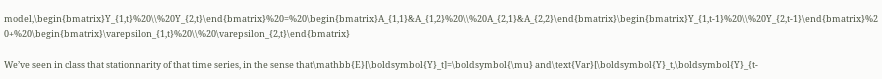model,\begin{bmatrix}Y_{1,t}%20\\%20Y_{2,t}\end{bmatrix}%20=%20\begin{bmatrix}A_{1,1}&A_{1,2}%20\\%20A_{2,1}&A_{2,2}\end{bmatrix}\begin{bmatrix}Y_{1,t-1}%20\\%20Y_{2,t-1}\end{bmatrix}%20+%20\begin{bmatrix}\varepsilon_{1,t}%20\\%20\varepsilon_{2,t}\end{bmatrix}

We’ve seen in class that stationnarity of that time series, in the sense that\mathbb{E}[\boldsymbol{Y}_t]=\boldsymbol{\mu} and\text{Var}[\boldsymbol{Y}_t,\boldsymbol{Y}_{t-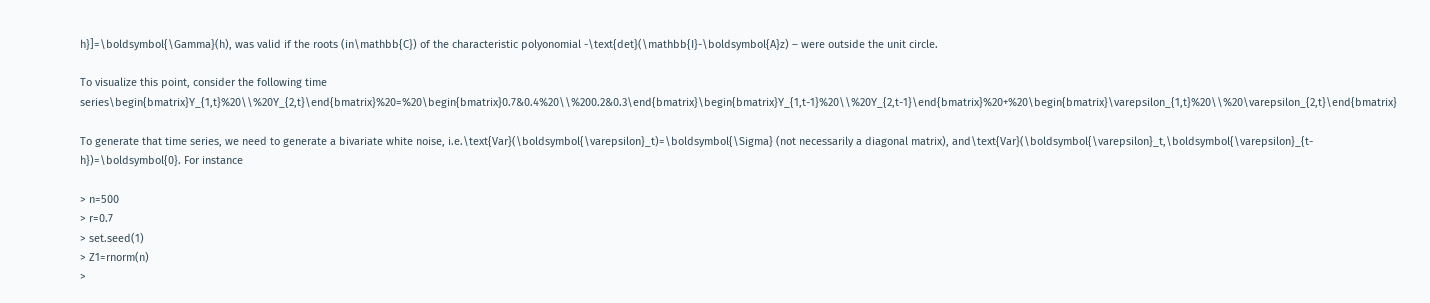h}]=\boldsymbol{\Gamma}(h), was valid if the roots (in\mathbb{C}) of the characteristic polyonomial -\text{det}(\mathbb{I}-\boldsymbol{A}z) – were outside the unit circle.

To visualize this point, consider the following time series\begin{bmatrix}Y_{1,t}%20\\%20Y_{2,t}\end{bmatrix}%20=%20\begin{bmatrix}0.7&0.4%20\\%200.2&0.3\end{bmatrix}\begin{bmatrix}Y_{1,t-1}%20\\%20Y_{2,t-1}\end{bmatrix}%20+%20\begin{bmatrix}\varepsilon_{1,t}%20\\%20\varepsilon_{2,t}\end{bmatrix}

To generate that time series, we need to generate a bivariate white noise, i.e.\text{Var}(\boldsymbol{\varepsilon}_t)=\boldsymbol{\Sigma} (not necessarily a diagonal matrix), and\text{Var}(\boldsymbol{\varepsilon}_t,\boldsymbol{\varepsilon}_{t-h})=\boldsymbol{0}. For instance

> n=500
> r=0.7
> set.seed(1)
> Z1=rnorm(n)
>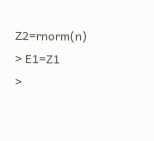Z2=rnorm(n)
> E1=Z1
>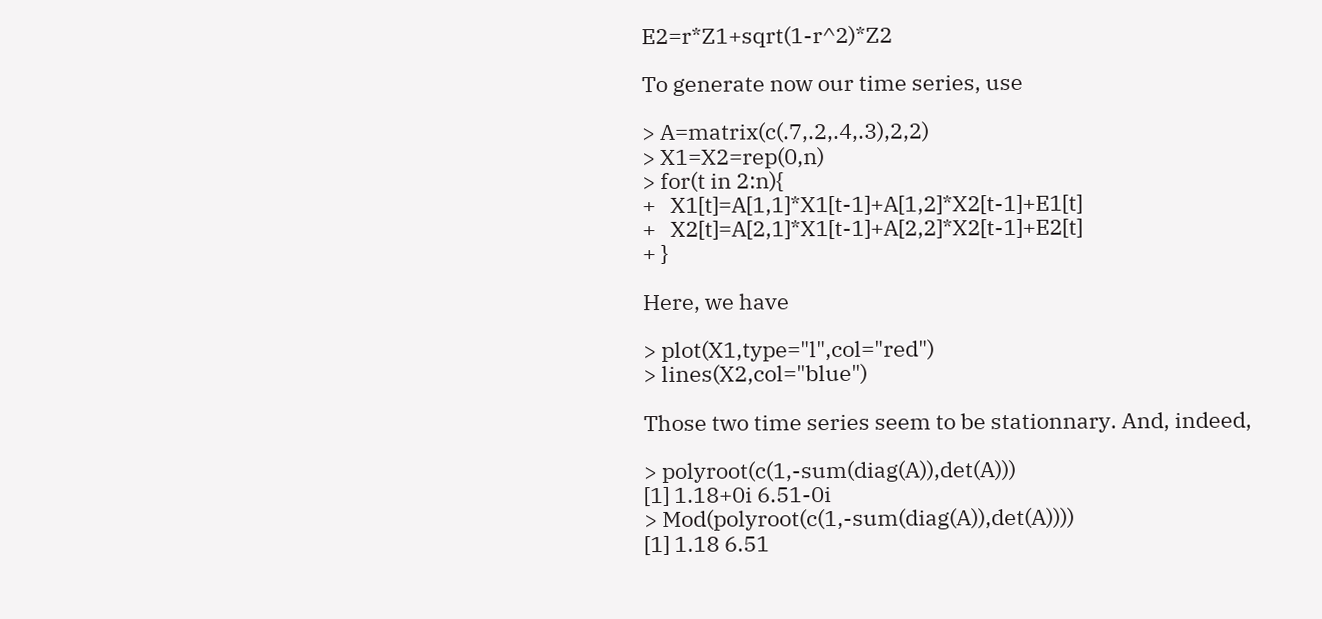E2=r*Z1+sqrt(1-r^2)*Z2

To generate now our time series, use

> A=matrix(c(.7,.2,.4,.3),2,2)
> X1=X2=rep(0,n)
> for(t in 2:n){
+   X1[t]=A[1,1]*X1[t-1]+A[1,2]*X2[t-1]+E1[t]
+   X2[t]=A[2,1]*X1[t-1]+A[2,2]*X2[t-1]+E2[t]
+ }

Here, we have

> plot(X1,type="l",col="red")
> lines(X2,col="blue")

Those two time series seem to be stationnary. And, indeed,

> polyroot(c(1,-sum(diag(A)),det(A)))
[1] 1.18+0i 6.51-0i
> Mod(polyroot(c(1,-sum(diag(A)),det(A))))
[1] 1.18 6.51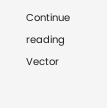Continue reading Vector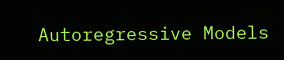Autoregressive Models